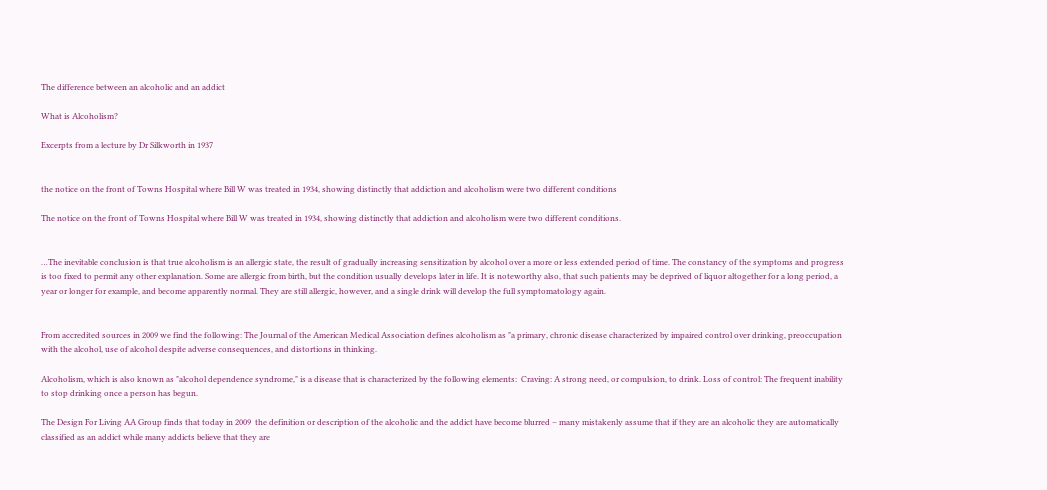The difference between an alcoholic and an addict

What is Alcoholism?

Excerpts from a lecture by Dr Silkworth in 1937


the notice on the front of Towns Hospital where Bill W was treated in 1934, showing distinctly that addiction and alcoholism were two different conditions

The notice on the front of Towns Hospital where Bill W was treated in 1934, showing distinctly that addiction and alcoholism were two different conditions.


…The inevitable conclusion is that true alcoholism is an allergic state, the result of gradually increasing sensitization by alcohol over a more or less extended period of time. The constancy of the symptoms and progress is too fixed to permit any other explanation. Some are allergic from birth, but the condition usually develops later in life. It is noteworthy also, that such patients may be deprived of liquor altogether for a long period, a year or longer for example, and become apparently normal. They are still allergic, however, and a single drink will develop the full symptomatology again.


From accredited sources in 2009 we find the following: The Journal of the American Medical Association defines alcoholism as "a primary, chronic disease characterized by impaired control over drinking, preoccupation with the alcohol, use of alcohol despite adverse consequences, and distortions in thinking.

Alcoholism, which is also known as "alcohol dependence syndrome," is a disease that is characterized by the following elements:  Craving: A strong need, or compulsion, to drink. Loss of control: The frequent inability to stop drinking once a person has begun.

The Design For Living AA Group finds that today in 2009  the definition or description of the alcoholic and the addict have become blurred – many mistakenly assume that if they are an alcoholic they are automatically classified as an addict while many addicts believe that they are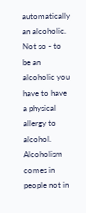automatically an alcoholic. Not so - to be an alcoholic you have to have a physical allergy to alcohol.  Alcoholism comes in people not in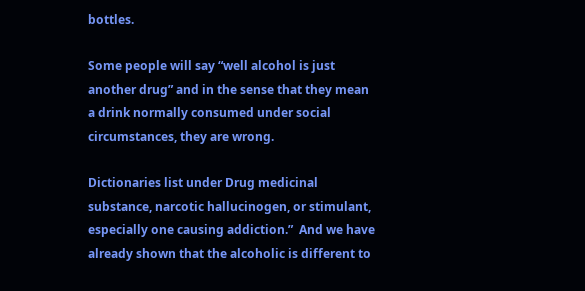bottles.

Some people will say “well alcohol is just another drug” and in the sense that they mean a drink normally consumed under social circumstances, they are wrong.

Dictionaries list under Drug medicinal substance, narcotic hallucinogen, or stimulant, especially one causing addiction.”  And we have already shown that the alcoholic is different to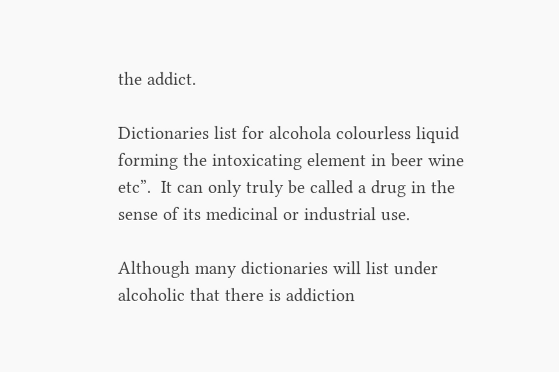the addict.

Dictionaries list for alcohola colourless liquid forming the intoxicating element in beer wine etc”.  It can only truly be called a drug in the sense of its medicinal or industrial use.

Although many dictionaries will list under alcoholic that there is addiction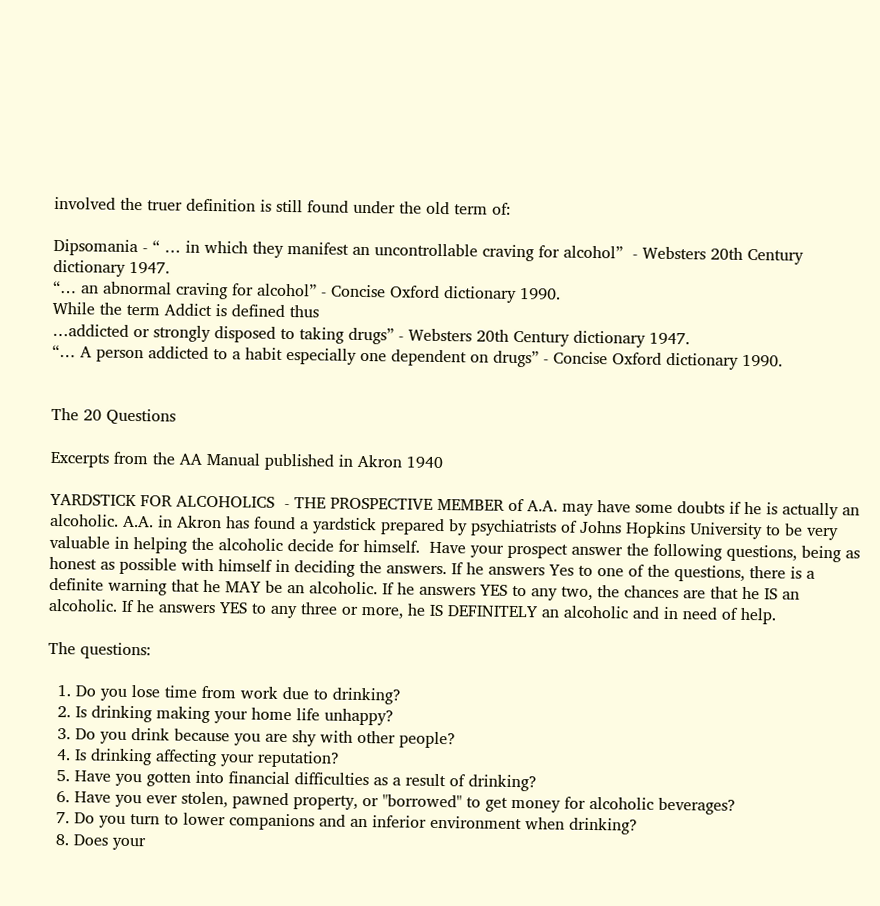involved the truer definition is still found under the old term of:

Dipsomania - “ … in which they manifest an uncontrollable craving for alcohol”  - Websters 20th Century dictionary 1947.
“… an abnormal craving for alcohol” - Concise Oxford dictionary 1990.
While the term Addict is defined thus
…addicted or strongly disposed to taking drugs” - Websters 20th Century dictionary 1947.
“… A person addicted to a habit especially one dependent on drugs” - Concise Oxford dictionary 1990.


The 20 Questions

Excerpts from the AA Manual published in Akron 1940

YARDSTICK FOR ALCOHOLICS  - THE PROSPECTIVE MEMBER of A.A. may have some doubts if he is actually an alcoholic. A.A. in Akron has found a yardstick prepared by psychiatrists of Johns Hopkins University to be very valuable in helping the alcoholic decide for himself.  Have your prospect answer the following questions, being as honest as possible with himself in deciding the answers. If he answers Yes to one of the questions, there is a definite warning that he MAY be an alcoholic. If he answers YES to any two, the chances are that he IS an alcoholic. If he answers YES to any three or more, he IS DEFINITELY an alcoholic and in need of help.

The questions:

  1. Do you lose time from work due to drinking?
  2. Is drinking making your home life unhappy?
  3. Do you drink because you are shy with other people?
  4. Is drinking affecting your reputation?
  5. Have you gotten into financial difficulties as a result of drinking?
  6. Have you ever stolen, pawned property, or "borrowed" to get money for alcoholic beverages?
  7. Do you turn to lower companions and an inferior environment when drinking?
  8. Does your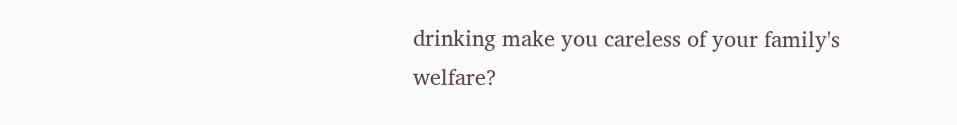drinking make you careless of your family's welfare?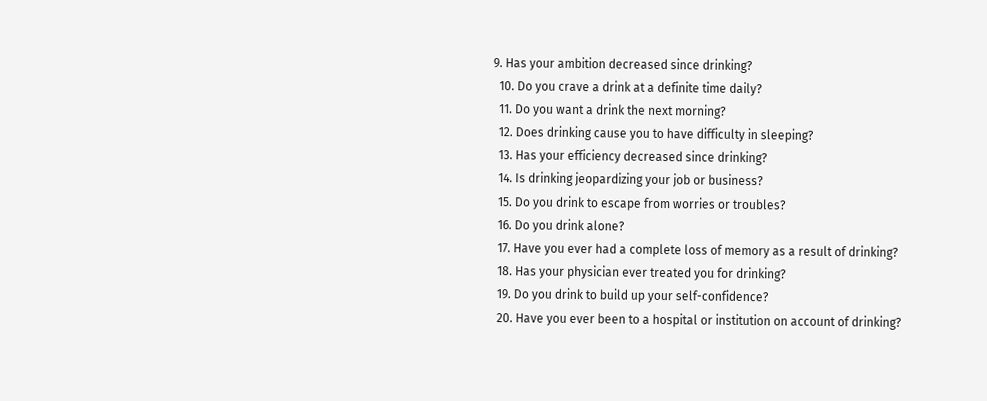9. Has your ambition decreased since drinking?
  10. Do you crave a drink at a definite time daily?
  11. Do you want a drink the next morning?
  12. Does drinking cause you to have difficulty in sleeping?
  13. Has your efficiency decreased since drinking?
  14. Is drinking jeopardizing your job or business?
  15. Do you drink to escape from worries or troubles?
  16. Do you drink alone?
  17. Have you ever had a complete loss of memory as a result of drinking?
  18. Has your physician ever treated you for drinking?
  19. Do you drink to build up your self-confidence?
  20. Have you ever been to a hospital or institution on account of drinking?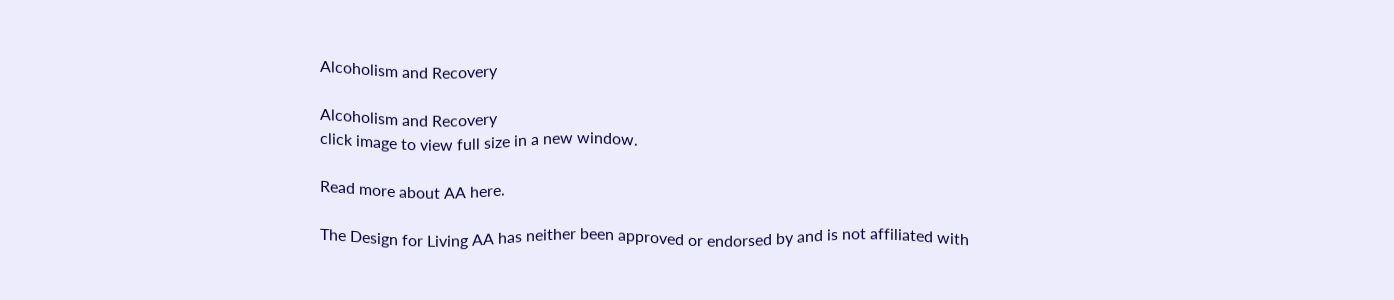Alcoholism and Recovery

Alcoholism and Recovery
click image to view full size in a new window.

Read more about AA here.

The Design for Living AA has neither been approved or endorsed by and is not affiliated with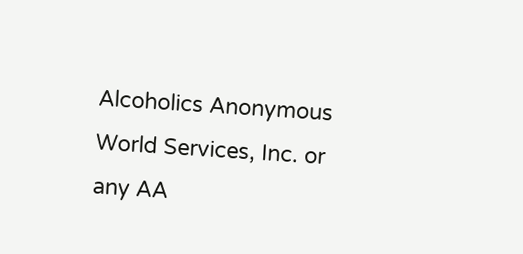Alcoholics Anonymous World Services, Inc. or any AA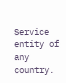Service entity of any country.